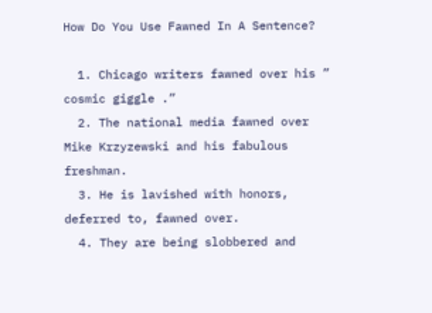How Do You Use Fawned In A Sentence?

  1. Chicago writers fawned over his ” cosmic giggle .”
  2. The national media fawned over Mike Krzyzewski and his fabulous freshman.
  3. He is lavished with honors, deferred to, fawned over.
  4. They are being slobbered and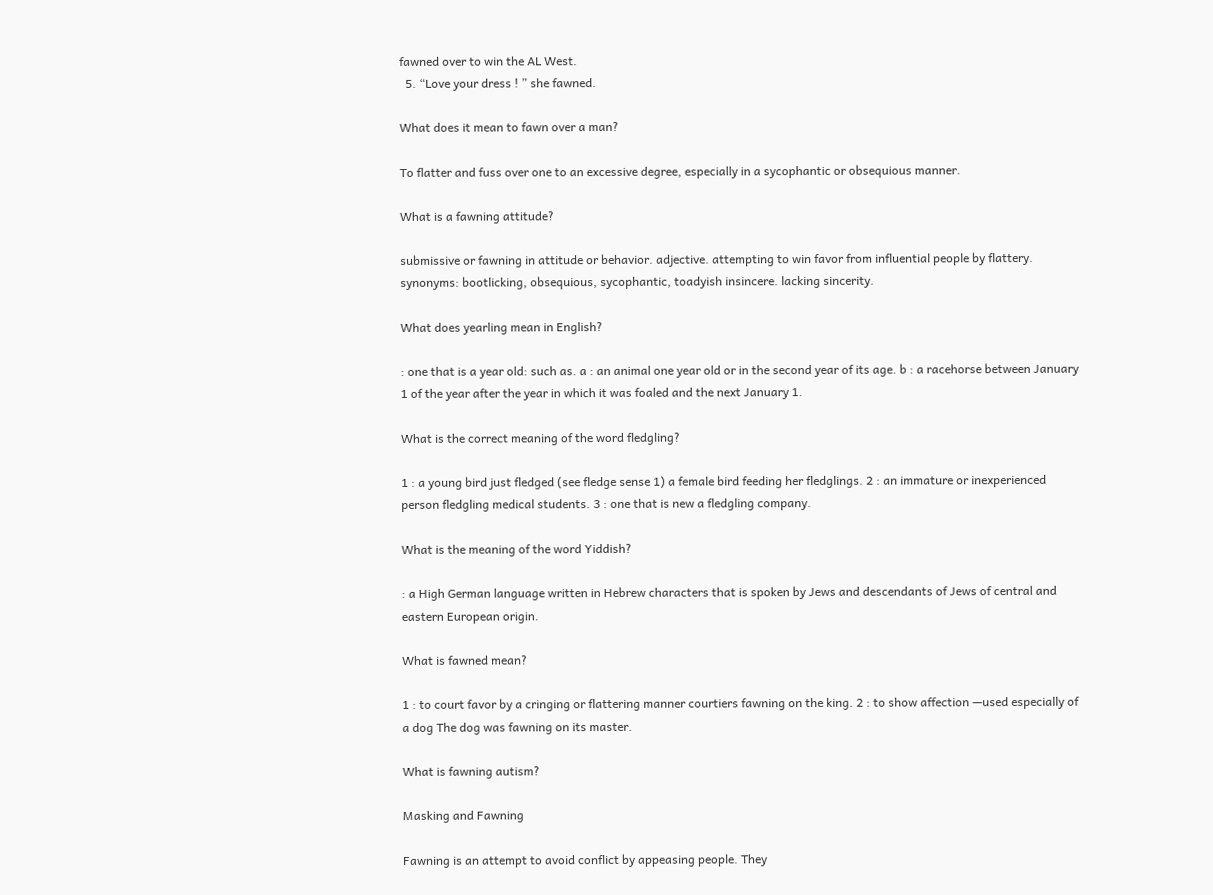fawned over to win the AL West.
  5. “Love your dress ! ” she fawned.

What does it mean to fawn over a man?

To flatter and fuss over one to an excessive degree, especially in a sycophantic or obsequious manner.

What is a fawning attitude?

submissive or fawning in attitude or behavior. adjective. attempting to win favor from influential people by flattery. synonyms: bootlicking, obsequious, sycophantic, toadyish insincere. lacking sincerity.

What does yearling mean in English?

: one that is a year old: such as. a : an animal one year old or in the second year of its age. b : a racehorse between January 1 of the year after the year in which it was foaled and the next January 1.

What is the correct meaning of the word fledgling?

1 : a young bird just fledged (see fledge sense 1) a female bird feeding her fledglings. 2 : an immature or inexperienced person fledgling medical students. 3 : one that is new a fledgling company.

What is the meaning of the word Yiddish?

: a High German language written in Hebrew characters that is spoken by Jews and descendants of Jews of central and eastern European origin.

What is fawned mean?

1 : to court favor by a cringing or flattering manner courtiers fawning on the king. 2 : to show affection —used especially of a dog The dog was fawning on its master.

What is fawning autism?

Masking and Fawning

Fawning is an attempt to avoid conflict by appeasing people. They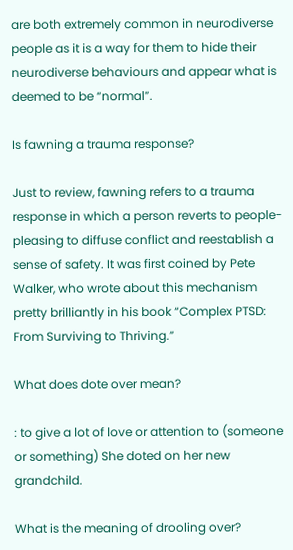are both extremely common in neurodiverse people as it is a way for them to hide their neurodiverse behaviours and appear what is deemed to be “normal”.

Is fawning a trauma response?

Just to review, fawning refers to a trauma response in which a person reverts to people-pleasing to diffuse conflict and reestablish a sense of safety. It was first coined by Pete Walker, who wrote about this mechanism pretty brilliantly in his book “Complex PTSD: From Surviving to Thriving.”

What does dote over mean?

: to give a lot of love or attention to (someone or something) She doted on her new grandchild.

What is the meaning of drooling over?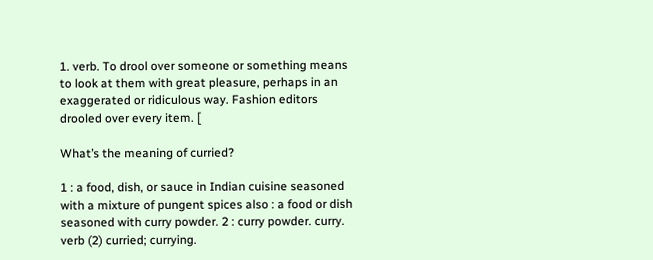1. verb. To drool over someone or something means to look at them with great pleasure, perhaps in an exaggerated or ridiculous way. Fashion editors drooled over every item. [

What’s the meaning of curried?

1 : a food, dish, or sauce in Indian cuisine seasoned with a mixture of pungent spices also : a food or dish seasoned with curry powder. 2 : curry powder. curry. verb (2) curried; currying.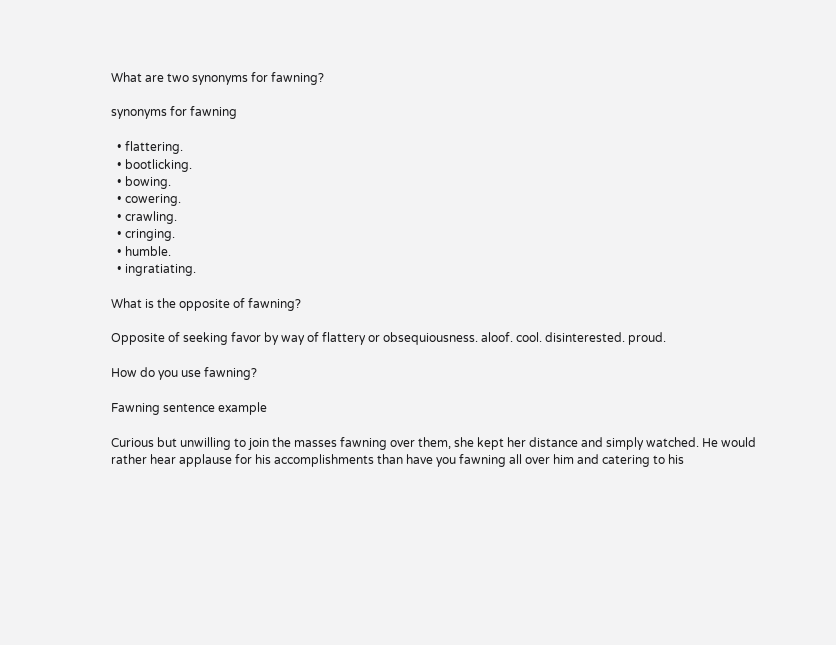What are two synonyms for fawning?

synonyms for fawning

  • flattering.
  • bootlicking.
  • bowing.
  • cowering.
  • crawling.
  • cringing.
  • humble.
  • ingratiating.

What is the opposite of fawning?

Opposite of seeking favor by way of flattery or obsequiousness. aloof. cool. disinterested. proud.

How do you use fawning?

Fawning sentence example

Curious but unwilling to join the masses fawning over them, she kept her distance and simply watched. He would rather hear applause for his accomplishments than have you fawning all over him and catering to his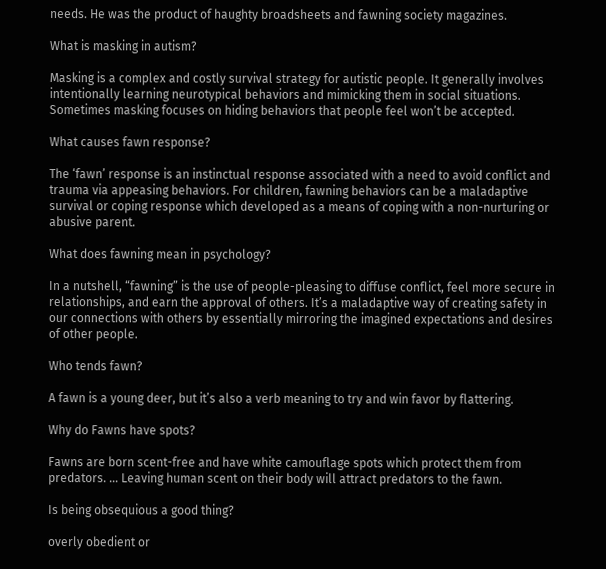needs. He was the product of haughty broadsheets and fawning society magazines.

What is masking in autism?

Masking is a complex and costly survival strategy for autistic people. It generally involves intentionally learning neurotypical behaviors and mimicking them in social situations. Sometimes masking focuses on hiding behaviors that people feel won’t be accepted.

What causes fawn response?

The ‘fawn’ response is an instinctual response associated with a need to avoid conflict and trauma via appeasing behaviors. For children, fawning behaviors can be a maladaptive survival or coping response which developed as a means of coping with a non-nurturing or abusive parent.

What does fawning mean in psychology?

In a nutshell, “fawning” is the use of people-pleasing to diffuse conflict, feel more secure in relationships, and earn the approval of others. It’s a maladaptive way of creating safety in our connections with others by essentially mirroring the imagined expectations and desires of other people.

Who tends fawn?

A fawn is a young deer, but it’s also a verb meaning to try and win favor by flattering.

Why do Fawns have spots?

Fawns are born scent-free and have white camouflage spots which protect them from predators. … Leaving human scent on their body will attract predators to the fawn.

Is being obsequious a good thing?

overly obedient or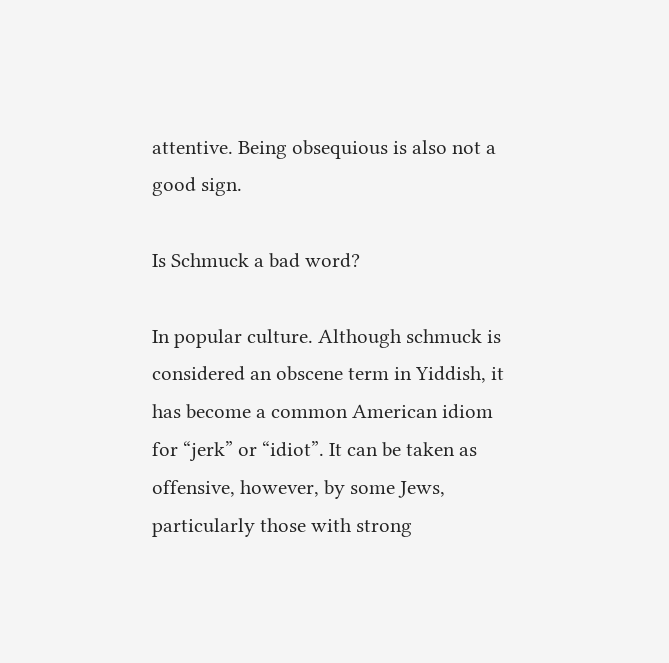attentive. Being obsequious is also not a good sign.

Is Schmuck a bad word?

In popular culture. Although schmuck is considered an obscene term in Yiddish, it has become a common American idiom for “jerk” or “idiot”. It can be taken as offensive, however, by some Jews, particularly those with strong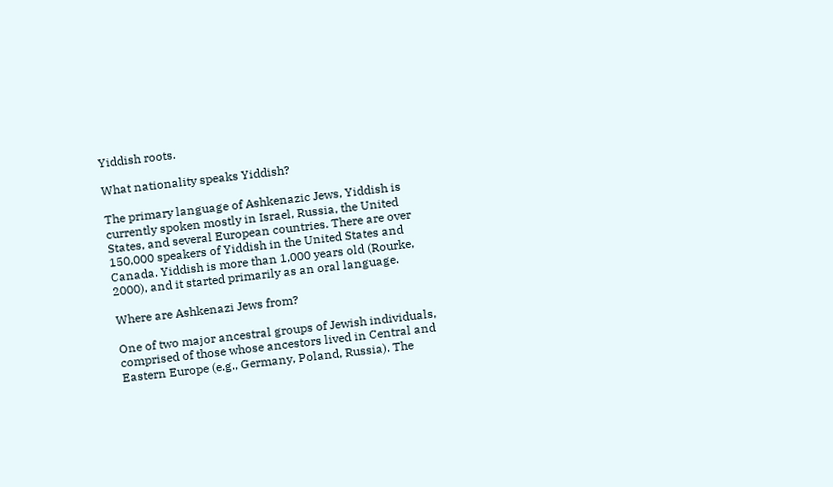Yiddish roots.

What nationality speaks Yiddish?

The primary language of Ashkenazic Jews, Yiddish is currently spoken mostly in Israel, Russia, the United States, and several European countries. There are over 150,000 speakers of Yiddish in the United States and Canada. Yiddish is more than 1,000 years old (Rourke, 2000), and it started primarily as an oral language.

Where are Ashkenazi Jews from?

One of two major ancestral groups of Jewish individuals, comprised of those whose ancestors lived in Central and Eastern Europe (e.g., Germany, Poland, Russia). The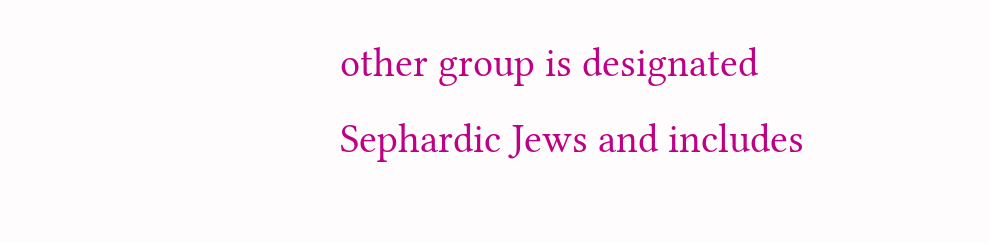other group is designated Sephardic Jews and includes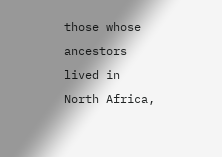those whose ancestors lived in North Africa,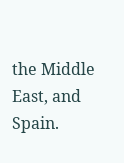the Middle East, and Spain.